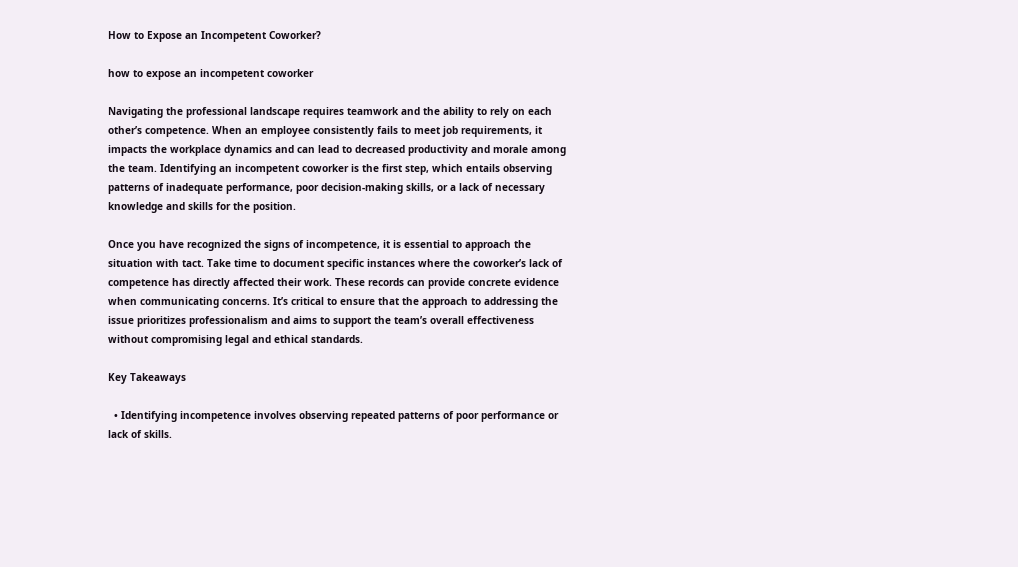How to Expose an Incompetent Coworker?

how to expose an incompetent coworker

Navigating the professional landscape requires teamwork and the ability to rely on each other’s competence. When an employee consistently fails to meet job requirements, it impacts the workplace dynamics and can lead to decreased productivity and morale among the team. Identifying an incompetent coworker is the first step, which entails observing patterns of inadequate performance, poor decision-making skills, or a lack of necessary knowledge and skills for the position.

Once you have recognized the signs of incompetence, it is essential to approach the situation with tact. Take time to document specific instances where the coworker’s lack of competence has directly affected their work. These records can provide concrete evidence when communicating concerns. It’s critical to ensure that the approach to addressing the issue prioritizes professionalism and aims to support the team’s overall effectiveness without compromising legal and ethical standards.

Key Takeaways

  • Identifying incompetence involves observing repeated patterns of poor performance or lack of skills.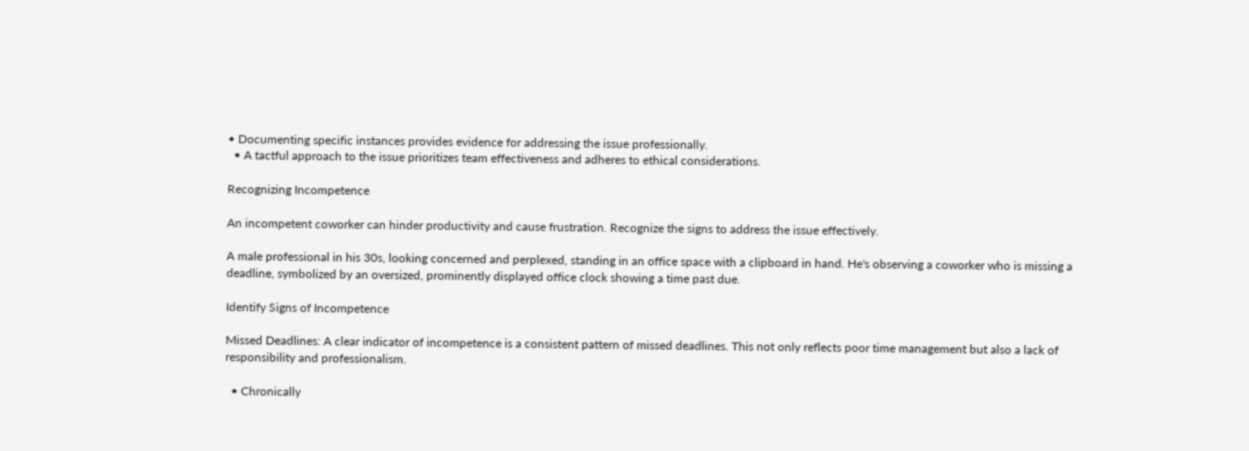• Documenting specific instances provides evidence for addressing the issue professionally.
  • A tactful approach to the issue prioritizes team effectiveness and adheres to ethical considerations.

Recognizing Incompetence

An incompetent coworker can hinder productivity and cause frustration. Recognize the signs to address the issue effectively.

A male professional in his 30s, looking concerned and perplexed, standing in an office space with a clipboard in hand. He's observing a coworker who is missing a deadline, symbolized by an oversized, prominently displayed office clock showing a time past due.

Identify Signs of Incompetence

Missed Deadlines: A clear indicator of incompetence is a consistent pattern of missed deadlines. This not only reflects poor time management but also a lack of responsibility and professionalism.

  • Chronically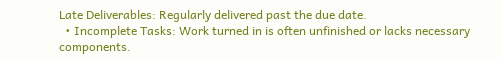Late Deliverables: Regularly delivered past the due date.
  • Incomplete Tasks: Work turned in is often unfinished or lacks necessary components.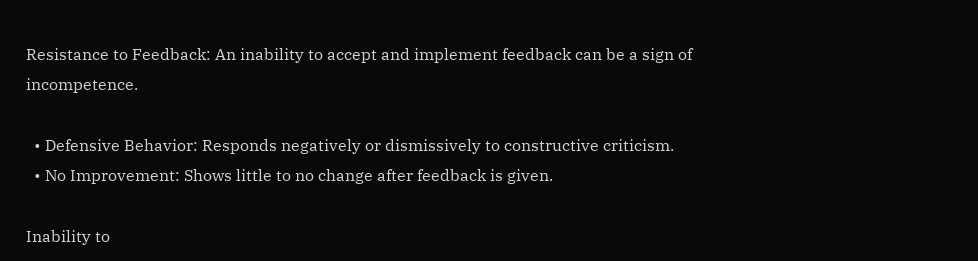Resistance to Feedback: An inability to accept and implement feedback can be a sign of incompetence.

  • Defensive Behavior: Responds negatively or dismissively to constructive criticism.
  • No Improvement: Shows little to no change after feedback is given.

Inability to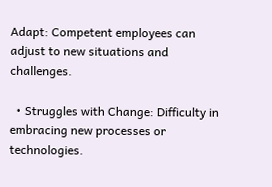Adapt: Competent employees can adjust to new situations and challenges.

  • Struggles with Change: Difficulty in embracing new processes or technologies.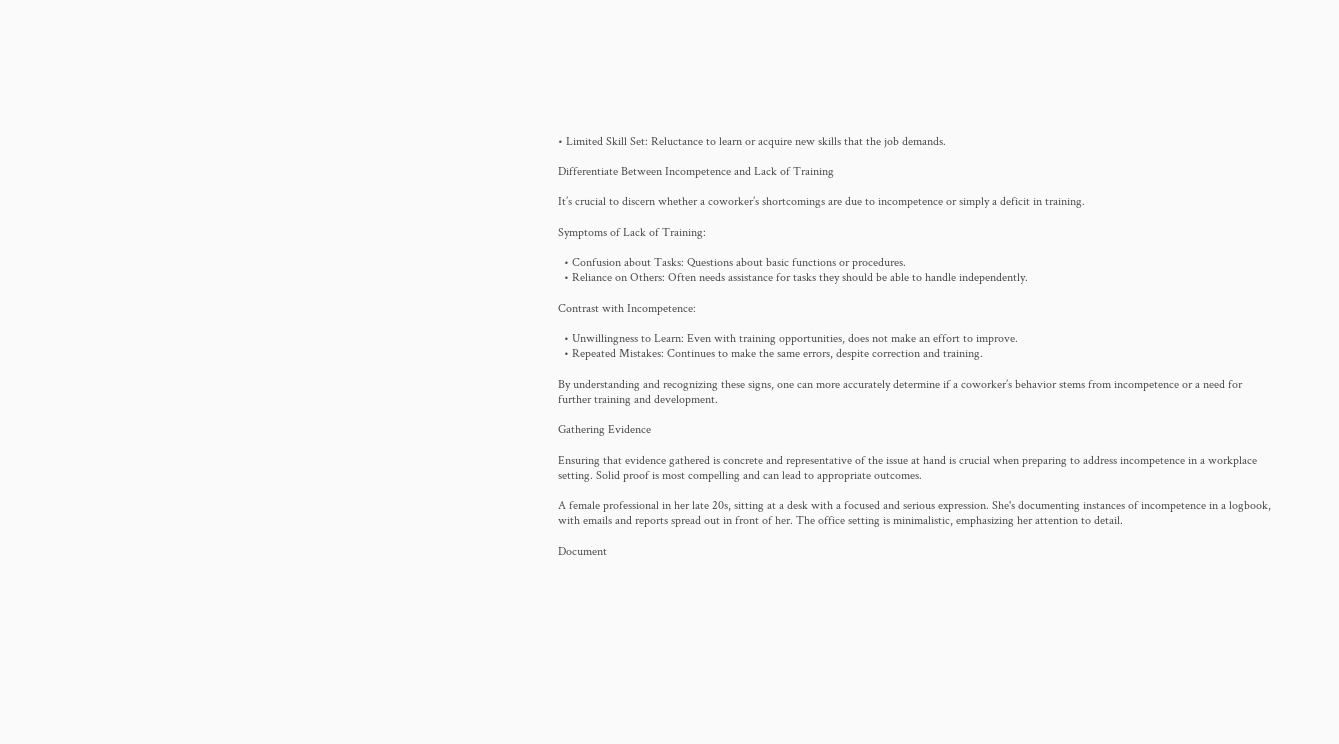• Limited Skill Set: Reluctance to learn or acquire new skills that the job demands.

Differentiate Between Incompetence and Lack of Training

It’s crucial to discern whether a coworker’s shortcomings are due to incompetence or simply a deficit in training.

Symptoms of Lack of Training:

  • Confusion about Tasks: Questions about basic functions or procedures.
  • Reliance on Others: Often needs assistance for tasks they should be able to handle independently.

Contrast with Incompetence:

  • Unwillingness to Learn: Even with training opportunities, does not make an effort to improve.
  • Repeated Mistakes: Continues to make the same errors, despite correction and training.

By understanding and recognizing these signs, one can more accurately determine if a coworker’s behavior stems from incompetence or a need for further training and development.

Gathering Evidence

Ensuring that evidence gathered is concrete and representative of the issue at hand is crucial when preparing to address incompetence in a workplace setting. Solid proof is most compelling and can lead to appropriate outcomes.

A female professional in her late 20s, sitting at a desk with a focused and serious expression. She's documenting instances of incompetence in a logbook, with emails and reports spread out in front of her. The office setting is minimalistic, emphasizing her attention to detail.

Document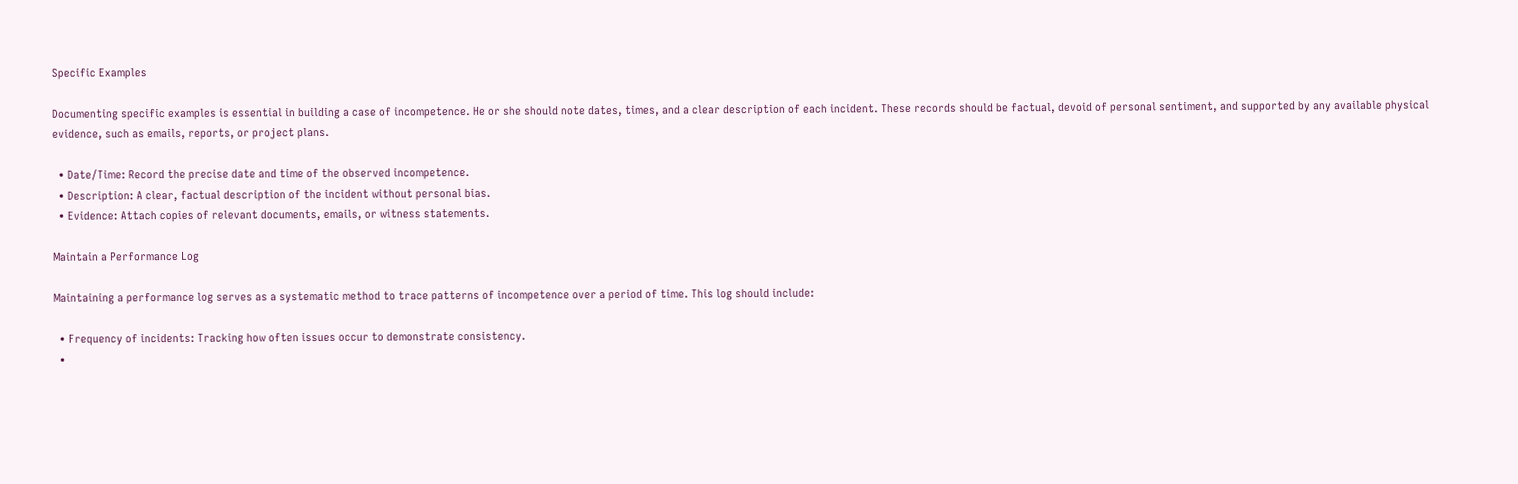Specific Examples

Documenting specific examples is essential in building a case of incompetence. He or she should note dates, times, and a clear description of each incident. These records should be factual, devoid of personal sentiment, and supported by any available physical evidence, such as emails, reports, or project plans.

  • Date/Time: Record the precise date and time of the observed incompetence.
  • Description: A clear, factual description of the incident without personal bias.
  • Evidence: Attach copies of relevant documents, emails, or witness statements.

Maintain a Performance Log

Maintaining a performance log serves as a systematic method to trace patterns of incompetence over a period of time. This log should include:

  • Frequency of incidents: Tracking how often issues occur to demonstrate consistency.
  •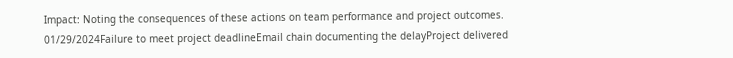Impact: Noting the consequences of these actions on team performance and project outcomes.
01/29/2024Failure to meet project deadlineEmail chain documenting the delayProject delivered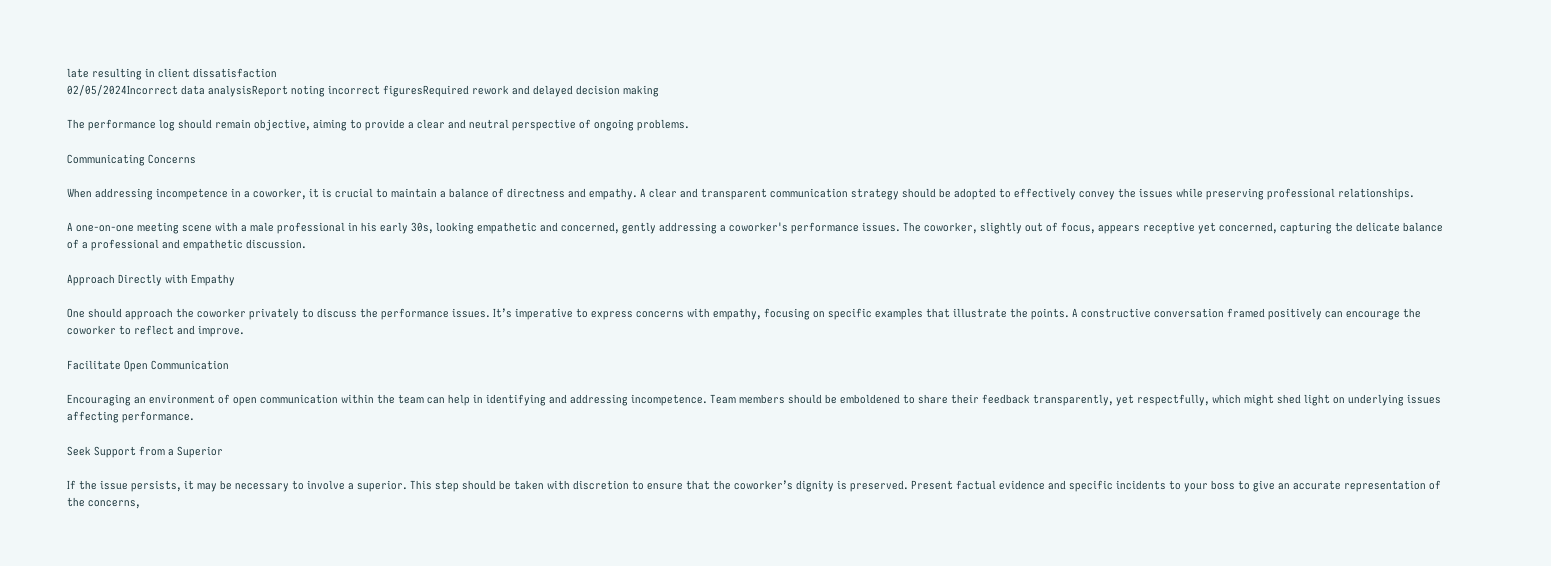late resulting in client dissatisfaction
02/05/2024Incorrect data analysisReport noting incorrect figuresRequired rework and delayed decision making

The performance log should remain objective, aiming to provide a clear and neutral perspective of ongoing problems.

Communicating Concerns

When addressing incompetence in a coworker, it is crucial to maintain a balance of directness and empathy. A clear and transparent communication strategy should be adopted to effectively convey the issues while preserving professional relationships.

A one-on-one meeting scene with a male professional in his early 30s, looking empathetic and concerned, gently addressing a coworker's performance issues. The coworker, slightly out of focus, appears receptive yet concerned, capturing the delicate balance of a professional and empathetic discussion.

Approach Directly with Empathy

One should approach the coworker privately to discuss the performance issues. It’s imperative to express concerns with empathy, focusing on specific examples that illustrate the points. A constructive conversation framed positively can encourage the coworker to reflect and improve.

Facilitate Open Communication

Encouraging an environment of open communication within the team can help in identifying and addressing incompetence. Team members should be emboldened to share their feedback transparently, yet respectfully, which might shed light on underlying issues affecting performance.

Seek Support from a Superior

If the issue persists, it may be necessary to involve a superior. This step should be taken with discretion to ensure that the coworker’s dignity is preserved. Present factual evidence and specific incidents to your boss to give an accurate representation of the concerns,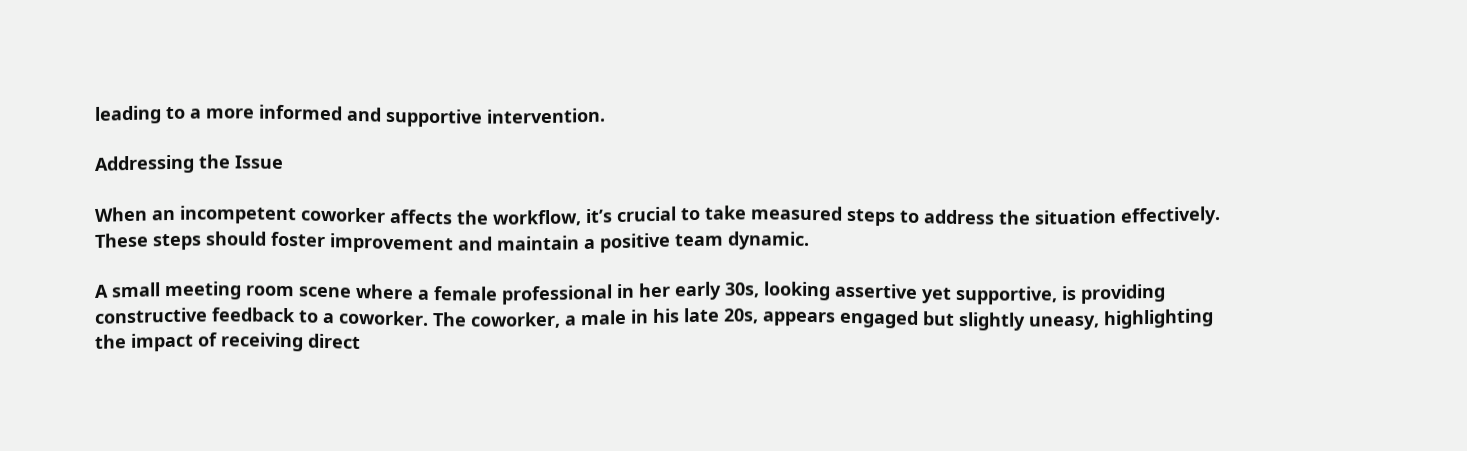leading to a more informed and supportive intervention.

Addressing the Issue

When an incompetent coworker affects the workflow, it’s crucial to take measured steps to address the situation effectively. These steps should foster improvement and maintain a positive team dynamic.

A small meeting room scene where a female professional in her early 30s, looking assertive yet supportive, is providing constructive feedback to a coworker. The coworker, a male in his late 20s, appears engaged but slightly uneasy, highlighting the impact of receiving direct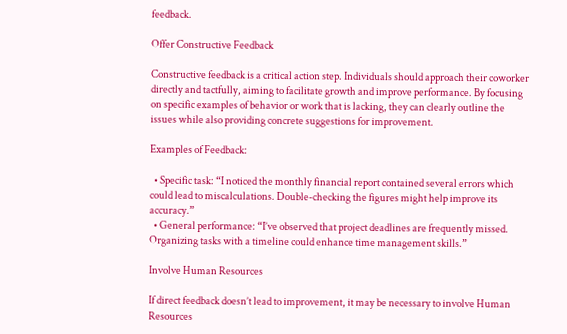feedback.

Offer Constructive Feedback

Constructive feedback is a critical action step. Individuals should approach their coworker directly and tactfully, aiming to facilitate growth and improve performance. By focusing on specific examples of behavior or work that is lacking, they can clearly outline the issues while also providing concrete suggestions for improvement.

Examples of Feedback:

  • Specific task: “I noticed the monthly financial report contained several errors which could lead to miscalculations. Double-checking the figures might help improve its accuracy.”
  • General performance: “I’ve observed that project deadlines are frequently missed. Organizing tasks with a timeline could enhance time management skills.”

Involve Human Resources

If direct feedback doesn’t lead to improvement, it may be necessary to involve Human Resources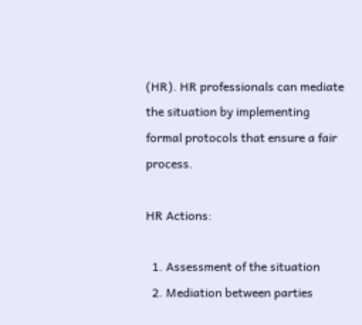(HR). HR professionals can mediate the situation by implementing formal protocols that ensure a fair process.

HR Actions:

  1. Assessment of the situation
  2. Mediation between parties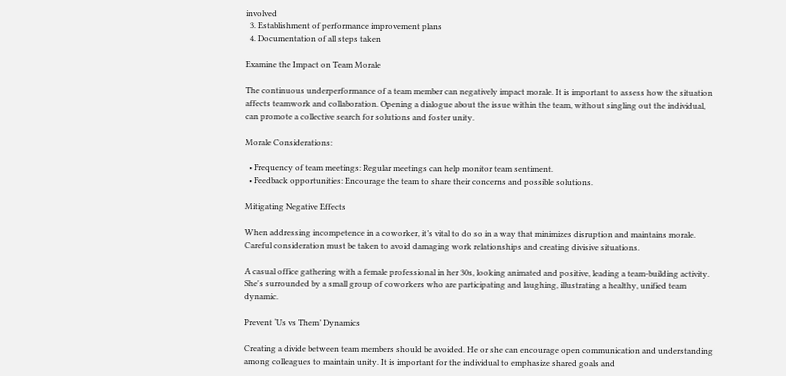involved
  3. Establishment of performance improvement plans
  4. Documentation of all steps taken

Examine the Impact on Team Morale

The continuous underperformance of a team member can negatively impact morale. It is important to assess how the situation affects teamwork and collaboration. Opening a dialogue about the issue within the team, without singling out the individual, can promote a collective search for solutions and foster unity.

Morale Considerations:

  • Frequency of team meetings: Regular meetings can help monitor team sentiment.
  • Feedback opportunities: Encourage the team to share their concerns and possible solutions.

Mitigating Negative Effects

When addressing incompetence in a coworker, it’s vital to do so in a way that minimizes disruption and maintains morale. Careful consideration must be taken to avoid damaging work relationships and creating divisive situations.

A casual office gathering with a female professional in her 30s, looking animated and positive, leading a team-building activity. She's surrounded by a small group of coworkers who are participating and laughing, illustrating a healthy, unified team dynamic.

Prevent ‘Us vs Them’ Dynamics

Creating a divide between team members should be avoided. He or she can encourage open communication and understanding among colleagues to maintain unity. It is important for the individual to emphasize shared goals and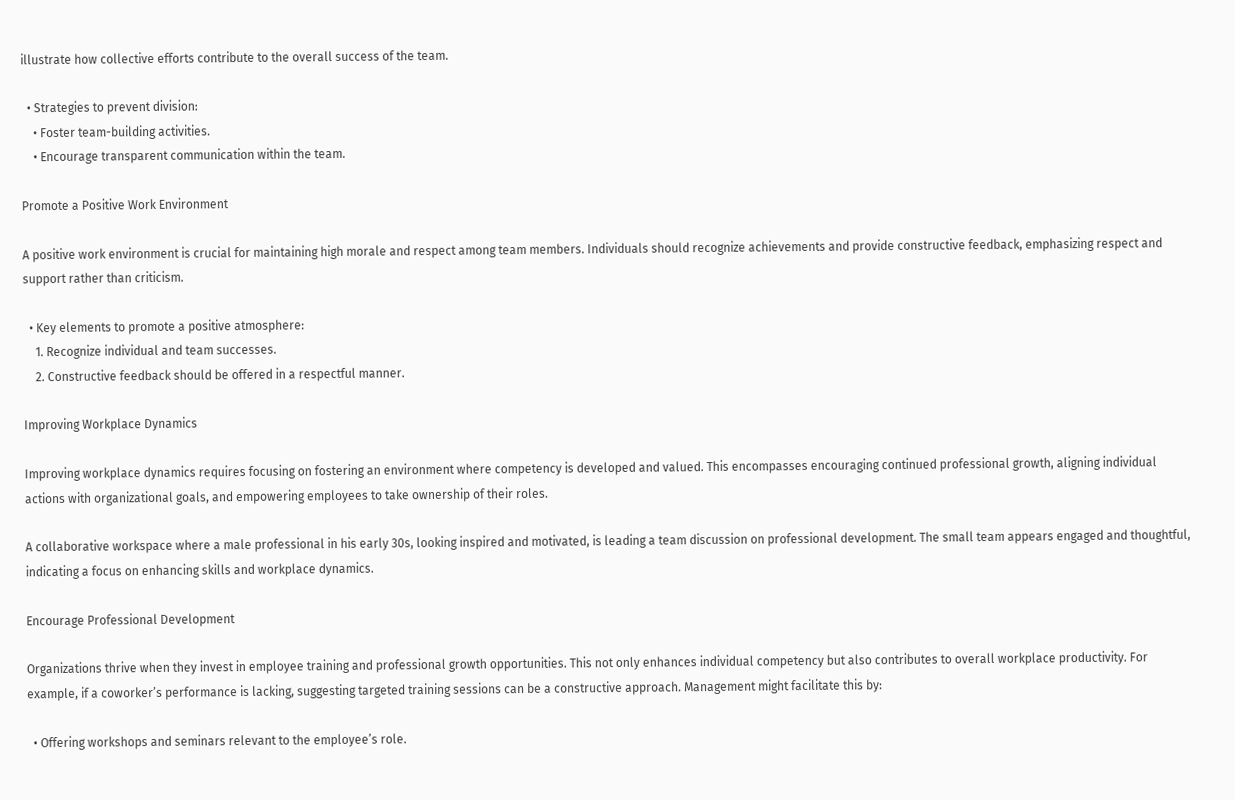illustrate how collective efforts contribute to the overall success of the team.

  • Strategies to prevent division:
    • Foster team-building activities.
    • Encourage transparent communication within the team.

Promote a Positive Work Environment

A positive work environment is crucial for maintaining high morale and respect among team members. Individuals should recognize achievements and provide constructive feedback, emphasizing respect and support rather than criticism.

  • Key elements to promote a positive atmosphere:
    1. Recognize individual and team successes.
    2. Constructive feedback should be offered in a respectful manner.

Improving Workplace Dynamics

Improving workplace dynamics requires focusing on fostering an environment where competency is developed and valued. This encompasses encouraging continued professional growth, aligning individual actions with organizational goals, and empowering employees to take ownership of their roles.

A collaborative workspace where a male professional in his early 30s, looking inspired and motivated, is leading a team discussion on professional development. The small team appears engaged and thoughtful, indicating a focus on enhancing skills and workplace dynamics.

Encourage Professional Development

Organizations thrive when they invest in employee training and professional growth opportunities. This not only enhances individual competency but also contributes to overall workplace productivity. For example, if a coworker’s performance is lacking, suggesting targeted training sessions can be a constructive approach. Management might facilitate this by:

  • Offering workshops and seminars relevant to the employee’s role.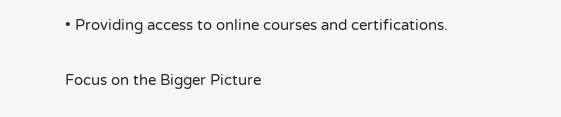• Providing access to online courses and certifications.

Focus on the Bigger Picture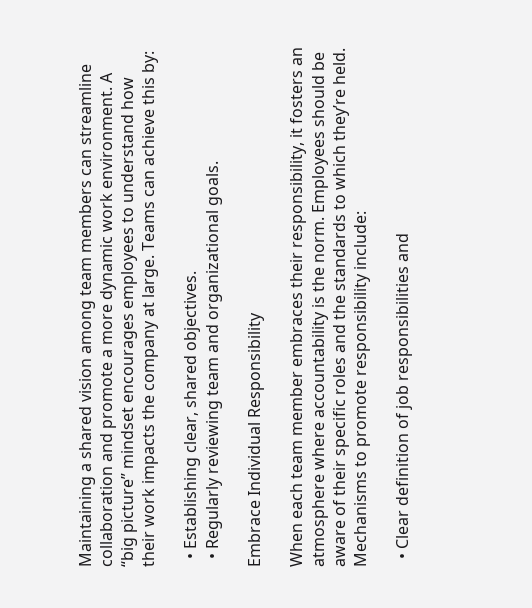Maintaining a shared vision among team members can streamline collaboration and promote a more dynamic work environment. A “big picture” mindset encourages employees to understand how their work impacts the company at large. Teams can achieve this by:

  • Establishing clear, shared objectives.
  • Regularly reviewing team and organizational goals.

Embrace Individual Responsibility

When each team member embraces their responsibility, it fosters an atmosphere where accountability is the norm. Employees should be aware of their specific roles and the standards to which they’re held. Mechanisms to promote responsibility include:

  • Clear definition of job responsibilities and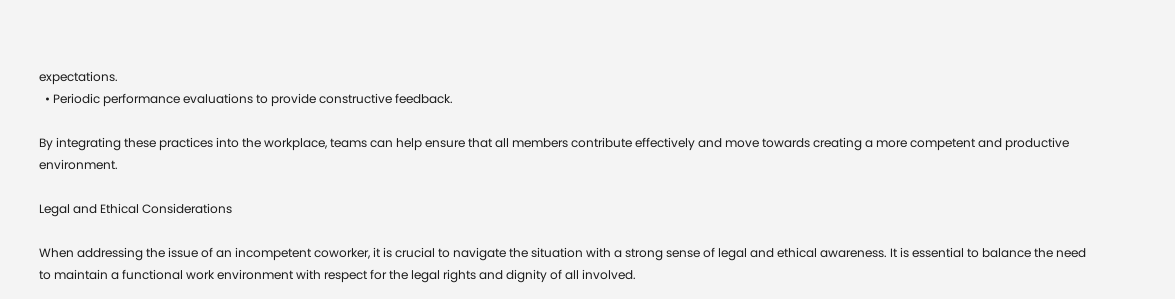expectations.
  • Periodic performance evaluations to provide constructive feedback.

By integrating these practices into the workplace, teams can help ensure that all members contribute effectively and move towards creating a more competent and productive environment.

Legal and Ethical Considerations

When addressing the issue of an incompetent coworker, it is crucial to navigate the situation with a strong sense of legal and ethical awareness. It is essential to balance the need to maintain a functional work environment with respect for the legal rights and dignity of all involved.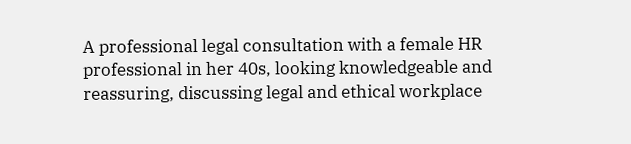A professional legal consultation with a female HR professional in her 40s, looking knowledgeable and reassuring, discussing legal and ethical workplace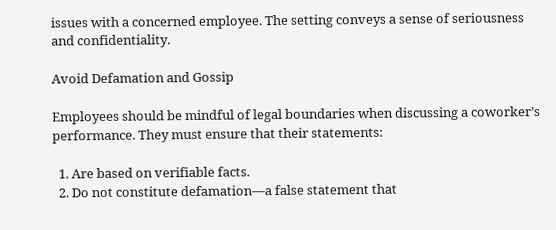issues with a concerned employee. The setting conveys a sense of seriousness and confidentiality.

Avoid Defamation and Gossip

Employees should be mindful of legal boundaries when discussing a coworker’s performance. They must ensure that their statements:

  1. Are based on verifiable facts.
  2. Do not constitute defamation—a false statement that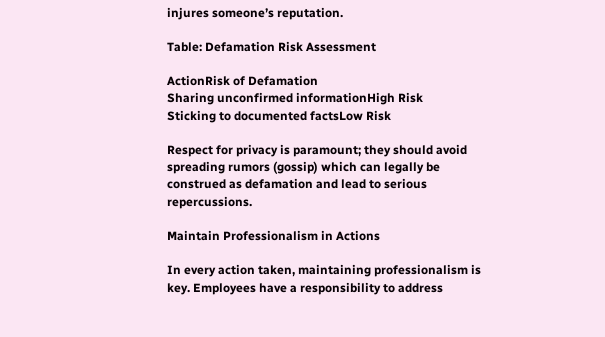injures someone’s reputation.

Table: Defamation Risk Assessment

ActionRisk of Defamation
Sharing unconfirmed informationHigh Risk
Sticking to documented factsLow Risk

Respect for privacy is paramount; they should avoid spreading rumors (gossip) which can legally be construed as defamation and lead to serious repercussions.

Maintain Professionalism in Actions

In every action taken, maintaining professionalism is key. Employees have a responsibility to address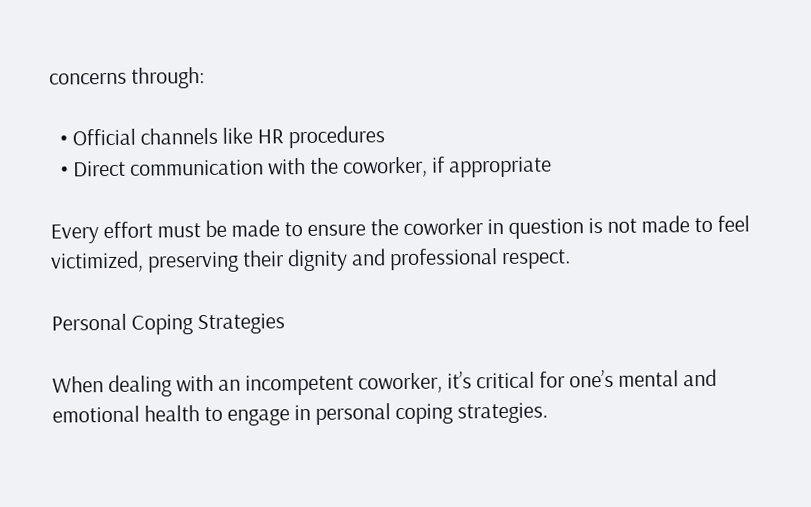concerns through:

  • Official channels like HR procedures
  • Direct communication with the coworker, if appropriate

Every effort must be made to ensure the coworker in question is not made to feel victimized, preserving their dignity and professional respect.

Personal Coping Strategies

When dealing with an incompetent coworker, it’s critical for one’s mental and emotional health to engage in personal coping strategies.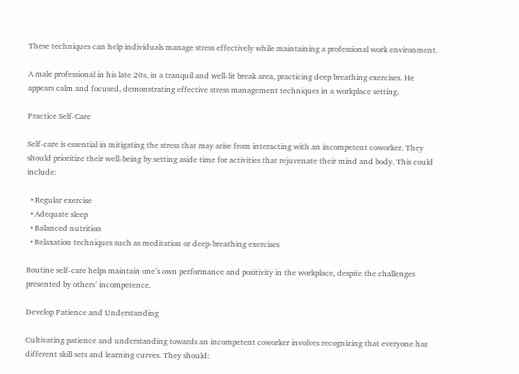These techniques can help individuals manage stress effectively while maintaining a professional work environment.

A male professional in his late 20s, in a tranquil and well-lit break area, practicing deep breathing exercises. He appears calm and focused, demonstrating effective stress management techniques in a workplace setting.

Practice Self-Care

Self-care is essential in mitigating the stress that may arise from interacting with an incompetent coworker. They should prioritize their well-being by setting aside time for activities that rejuvenate their mind and body. This could include:

  • Regular exercise
  • Adequate sleep
  • Balanced nutrition
  • Relaxation techniques such as meditation or deep-breathing exercises

Routine self-care helps maintain one’s own performance and positivity in the workplace, despite the challenges presented by others’ incompetence.

Develop Patience and Understanding

Cultivating patience and understanding towards an incompetent coworker involves recognizing that everyone has different skill sets and learning curves. They should: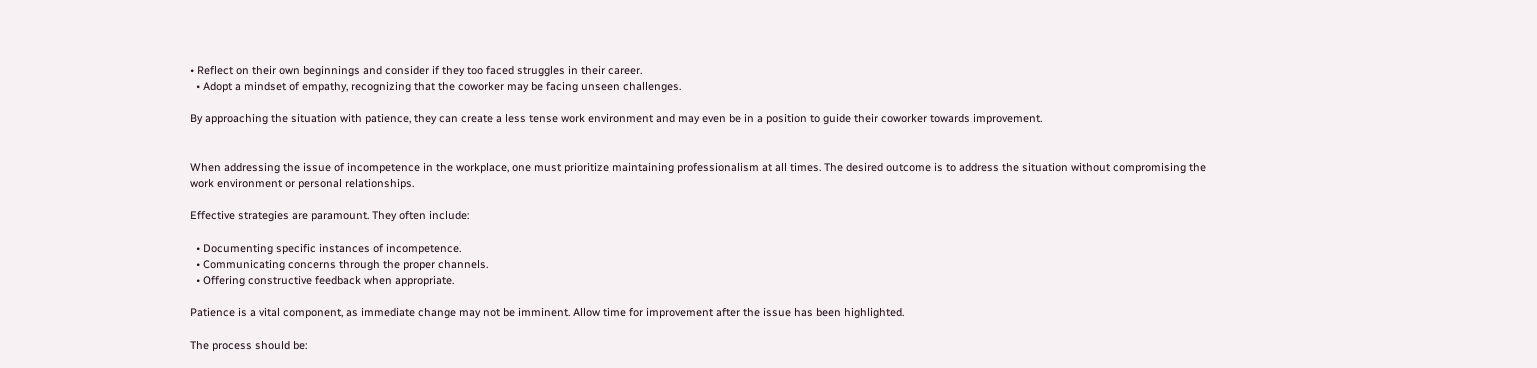• Reflect on their own beginnings and consider if they too faced struggles in their career.
  • Adopt a mindset of empathy, recognizing that the coworker may be facing unseen challenges.

By approaching the situation with patience, they can create a less tense work environment and may even be in a position to guide their coworker towards improvement.


When addressing the issue of incompetence in the workplace, one must prioritize maintaining professionalism at all times. The desired outcome is to address the situation without compromising the work environment or personal relationships.

Effective strategies are paramount. They often include:

  • Documenting specific instances of incompetence.
  • Communicating concerns through the proper channels.
  • Offering constructive feedback when appropriate.

Patience is a vital component, as immediate change may not be imminent. Allow time for improvement after the issue has been highlighted.

The process should be: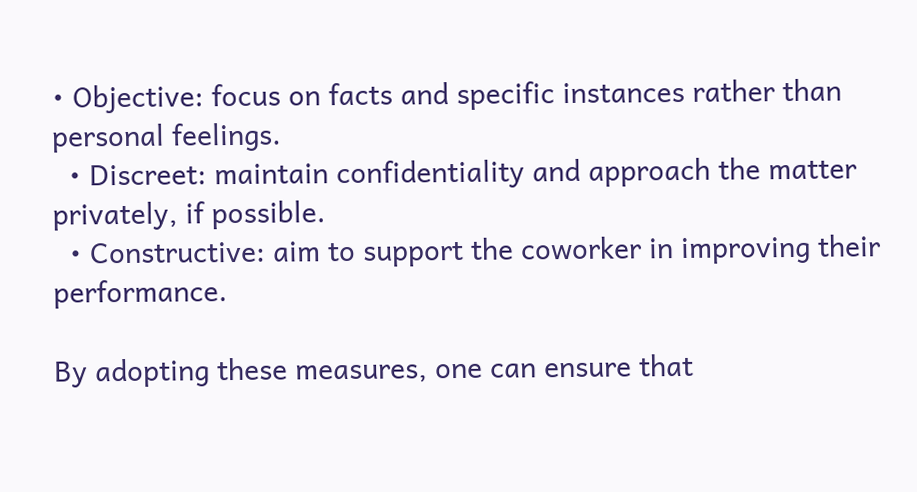• Objective: focus on facts and specific instances rather than personal feelings.
  • Discreet: maintain confidentiality and approach the matter privately, if possible.
  • Constructive: aim to support the coworker in improving their performance.

By adopting these measures, one can ensure that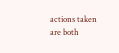actions taken are both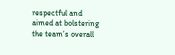respectful and aimed at bolstering the team’s overall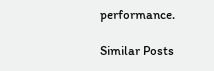performance.

Similar Posts